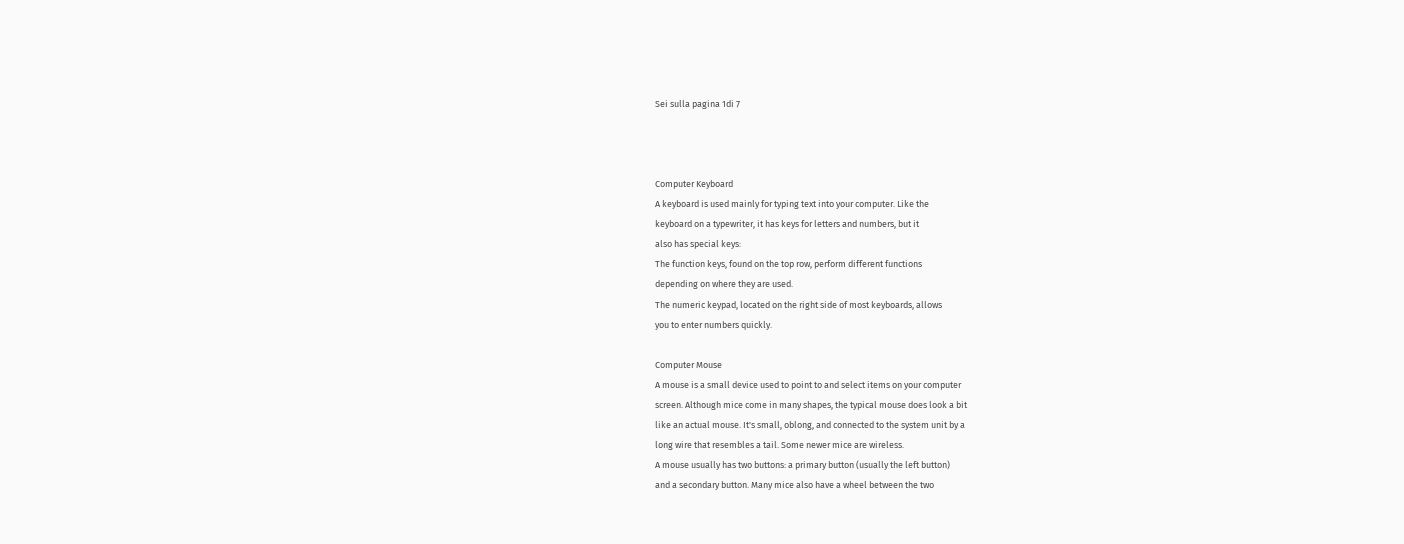Sei sulla pagina 1di 7



Computer Keyboard
A keyboard is used mainly for typing text into your computer. Like the
keyboard on a typewriter, it has keys for letters and numbers, but it
also has special keys:
The function keys, found on the top row, perform different functions
depending on where they are used.
The numeric keypad, located on the right side of most keyboards, allows
you to enter numbers quickly.

Computer Mouse
A mouse is a small device used to point to and select items on your computer
screen. Although mice come in many shapes, the typical mouse does look a bit
like an actual mouse. It's small, oblong, and connected to the system unit by a
long wire that resembles a tail. Some newer mice are wireless.
A mouse usually has two buttons: a primary button (usually the left button)
and a secondary button. Many mice also have a wheel between the two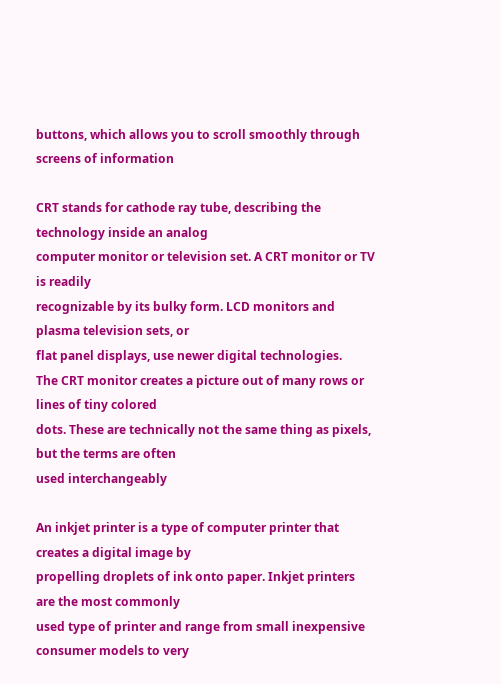buttons, which allows you to scroll smoothly through screens of information

CRT stands for cathode ray tube, describing the technology inside an analog
computer monitor or television set. A CRT monitor or TV is readily
recognizable by its bulky form. LCD monitors and plasma television sets, or
flat panel displays, use newer digital technologies.
The CRT monitor creates a picture out of many rows or lines of tiny colored
dots. These are technically not the same thing as pixels, but the terms are often
used interchangeably

An inkjet printer is a type of computer printer that creates a digital image by
propelling droplets of ink onto paper. Inkjet printers are the most commonly
used type of printer and range from small inexpensive consumer models to very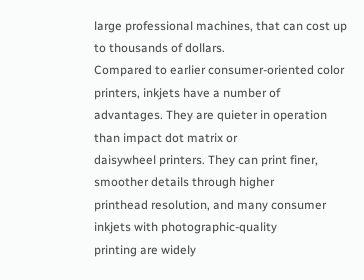large professional machines, that can cost up to thousands of dollars.
Compared to earlier consumer-oriented color printers, inkjets have a number of
advantages. They are quieter in operation than impact dot matrix or
daisywheel printers. They can print finer, smoother details through higher
printhead resolution, and many consumer inkjets with photographic-quality
printing are widely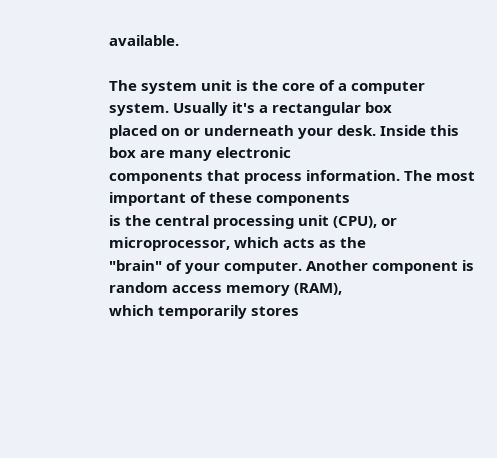available.

The system unit is the core of a computer system. Usually it's a rectangular box
placed on or underneath your desk. Inside this box are many electronic
components that process information. The most important of these components
is the central processing unit (CPU), or microprocessor, which acts as the
"brain" of your computer. Another component is random access memory (RAM),
which temporarily stores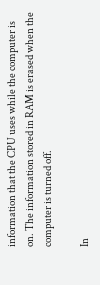information that the CPU uses while the computer is
on. The information stored in RAM is erased when the computer is turned off.

In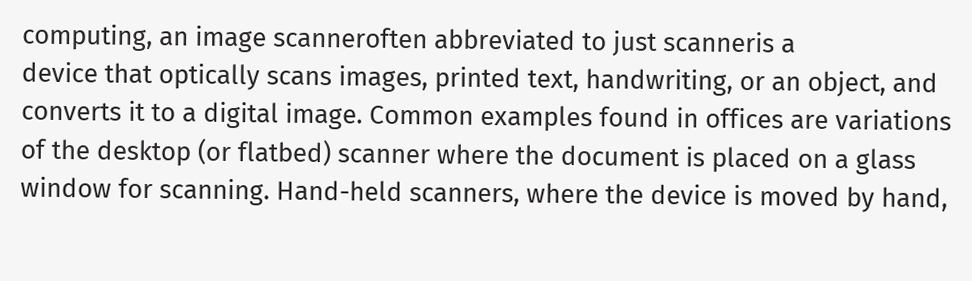computing, an image scanneroften abbreviated to just scanneris a
device that optically scans images, printed text, handwriting, or an object, and
converts it to a digital image. Common examples found in offices are variations
of the desktop (or flatbed) scanner where the document is placed on a glass
window for scanning. Hand-held scanners, where the device is moved by hand,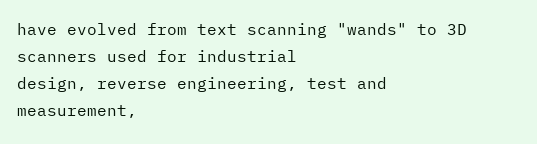have evolved from text scanning "wands" to 3D scanners used for industrial
design, reverse engineering, test and measurement,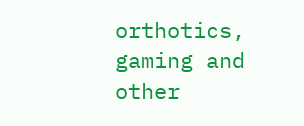orthotics, gaming and other